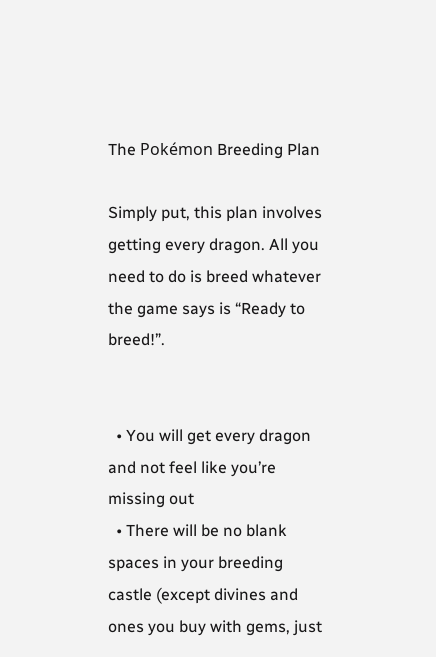The Pokémon Breeding Plan

Simply put, this plan involves getting every dragon. All you need to do is breed whatever the game says is “Ready to breed!”.


  • You will get every dragon and not feel like you’re missing out
  • There will be no blank spaces in your breeding castle (except divines and ones you buy with gems, just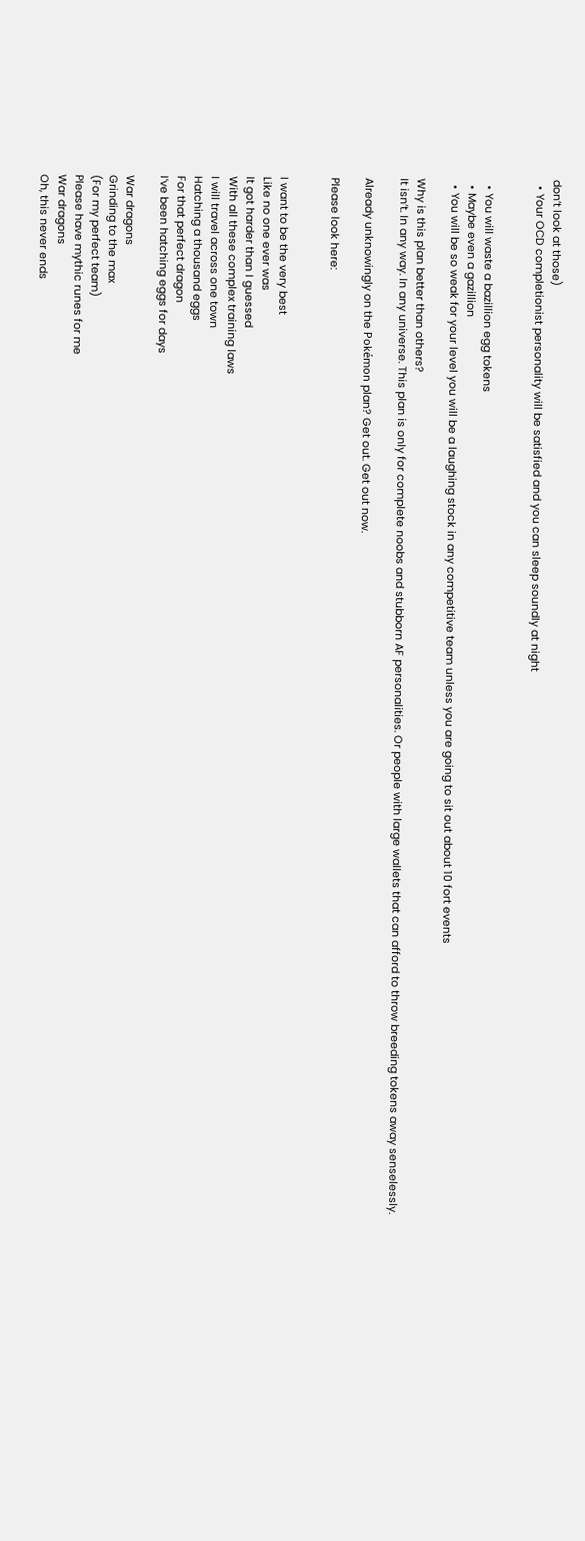don’t look at those)
  • Your OCD completionist personality will be satisfied and you can sleep soundly at night


  • You will waste a bazillion egg tokens
  • Maybe even a gazillion
  • You will be so weak for your level you will be a laughing stock in any competitive team unless you are going to sit out about 10 fort events

Why is this plan better than others?
It isn’t. In any way. In any universe. This plan is only for complete noobs and stubborn AF personalities. Or people with large wallets that can afford to throw breeding tokens away senselessly.

Already unknowingly on the Pokémon plan? Get out. Get out now.

Please look here:


I want to be the very best
Like no one ever was
It got harder than I guessed
With all these complex training laws
I will travel across one town
Hatching a thousand eggs
For that perfect dragon
I’ve been hatching eggs for days

War dragons
Grinding to the max
(For my perfect team)
Please have mythic runes for me
War dragons
Oh, this never ends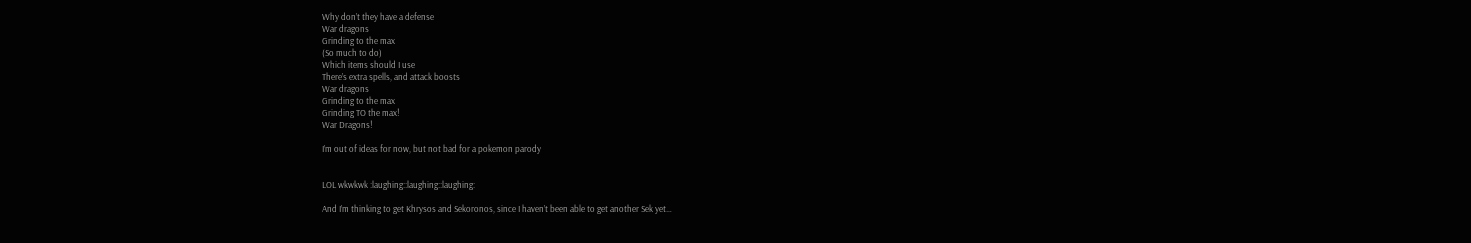Why don’t they have a defense
War dragons
Grinding to the max
(So much to do)
Which items should I use
There’s extra spells, and attack boosts
War dragons
Grinding to the max
Grinding TO the max!
War Dragons!

I’m out of ideas for now, but not bad for a pokemon parody


LOL wkwkwk :laughing::laughing::laughing:

And I’m thinking to get Khrysos and Sekoronos, since I haven’t been able to get another Sek yet…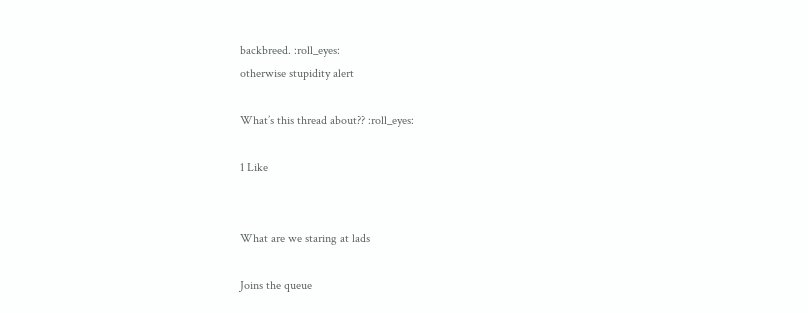backbreed. :roll_eyes:
otherwise stupidity alert

What’s this thread about?? :roll_eyes:

1 Like


What are we staring at lads

Joins the queue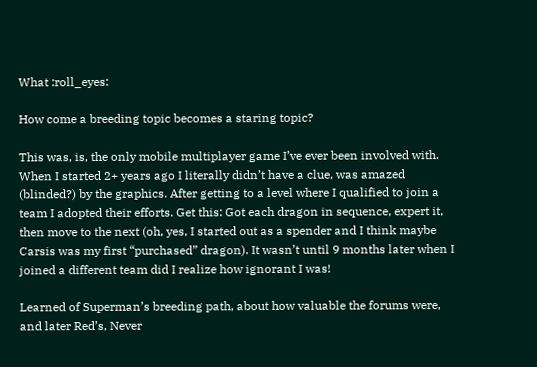What :roll_eyes:

How come a breeding topic becomes a staring topic?

This was, is, the only mobile multiplayer game I’ve ever been involved with. When I started 2+ years ago I literally didn’t have a clue, was amazed (blinded?) by the graphics. After getting to a level where I qualified to join a team I adopted their efforts. Get this: Got each dragon in sequence, expert it, then move to the next (oh, yes, I started out as a spender and I think maybe Carsis was my first “purchased” dragon). It wasn’t until 9 months later when I joined a different team did I realize how ignorant I was!

Learned of Superman’s breeding path, about how valuable the forums were, and later Red’s, Never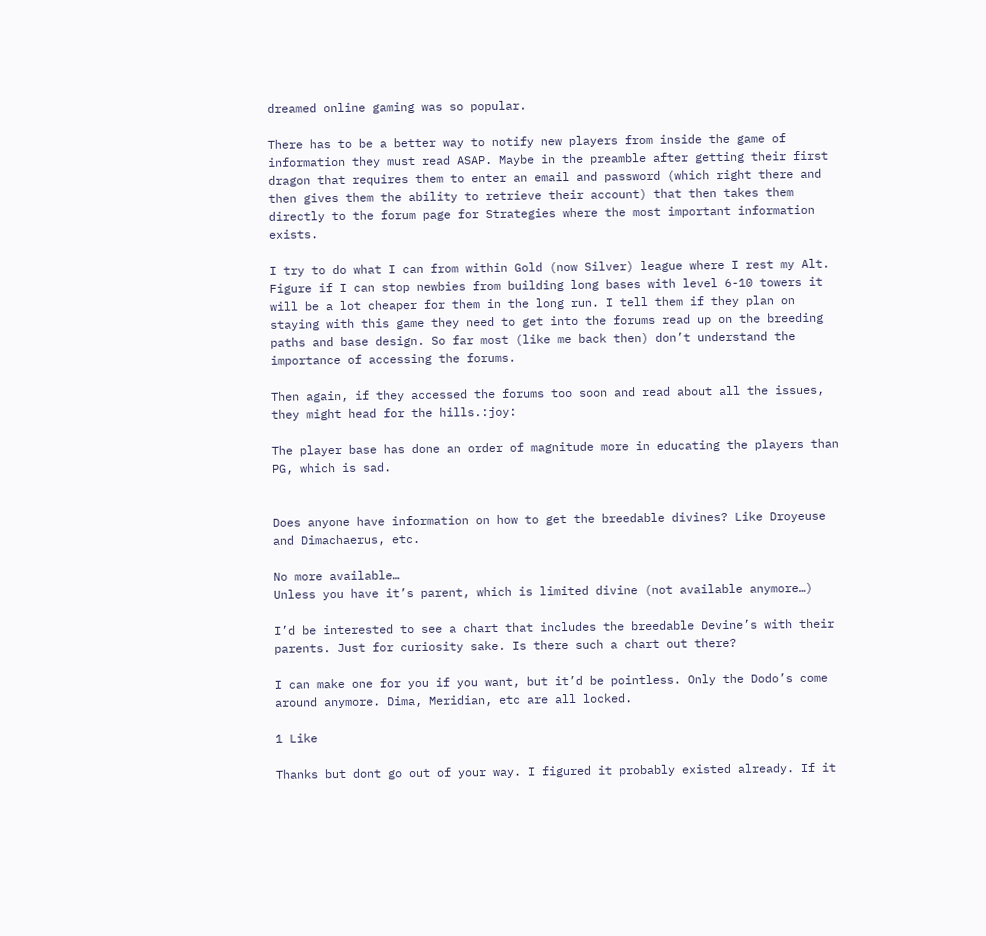dreamed online gaming was so popular.

There has to be a better way to notify new players from inside the game of information they must read ASAP. Maybe in the preamble after getting their first dragon that requires them to enter an email and password (which right there and then gives them the ability to retrieve their account) that then takes them directly to the forum page for Strategies where the most important information exists.

I try to do what I can from within Gold (now Silver) league where I rest my Alt. Figure if I can stop newbies from building long bases with level 6-10 towers it will be a lot cheaper for them in the long run. I tell them if they plan on staying with this game they need to get into the forums read up on the breeding paths and base design. So far most (like me back then) don’t understand the importance of accessing the forums.

Then again, if they accessed the forums too soon and read about all the issues, they might head for the hills.:joy:

The player base has done an order of magnitude more in educating the players than PG, which is sad.


Does anyone have information on how to get the breedable divines? Like Droyeuse and Dimachaerus, etc.

No more available…
Unless you have it’s parent, which is limited divine (not available anymore…)

I’d be interested to see a chart that includes the breedable Devine’s with their parents. Just for curiosity sake. Is there such a chart out there?

I can make one for you if you want, but it’d be pointless. Only the Dodo’s come around anymore. Dima, Meridian, etc are all locked.

1 Like

Thanks but dont go out of your way. I figured it probably existed already. If it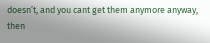doesn’t, and you cant get them anymore anyway, then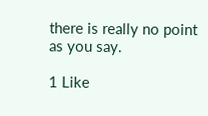there is really no point as you say.

1 Like